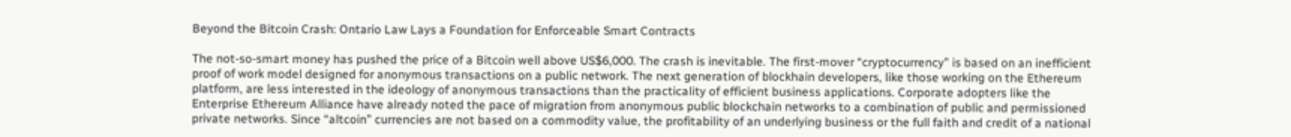Beyond the Bitcoin Crash: Ontario Law Lays a Foundation for Enforceable Smart Contracts

The not-so-smart money has pushed the price of a Bitcoin well above US$6,000. The crash is inevitable. The first-mover “cryptocurrency” is based on an inefficient proof of work model designed for anonymous transactions on a public network. The next generation of blockhain developers, like those working on the Ethereum platform, are less interested in the ideology of anonymous transactions than the practicality of efficient business applications. Corporate adopters like the Enterprise Ethereum Alliance have already noted the pace of migration from anonymous public blockchain networks to a combination of public and permissioned private networks. Since “altcoin” currencies are not based on a commodity value, the profitability of an underlying business or the full faith and credit of a national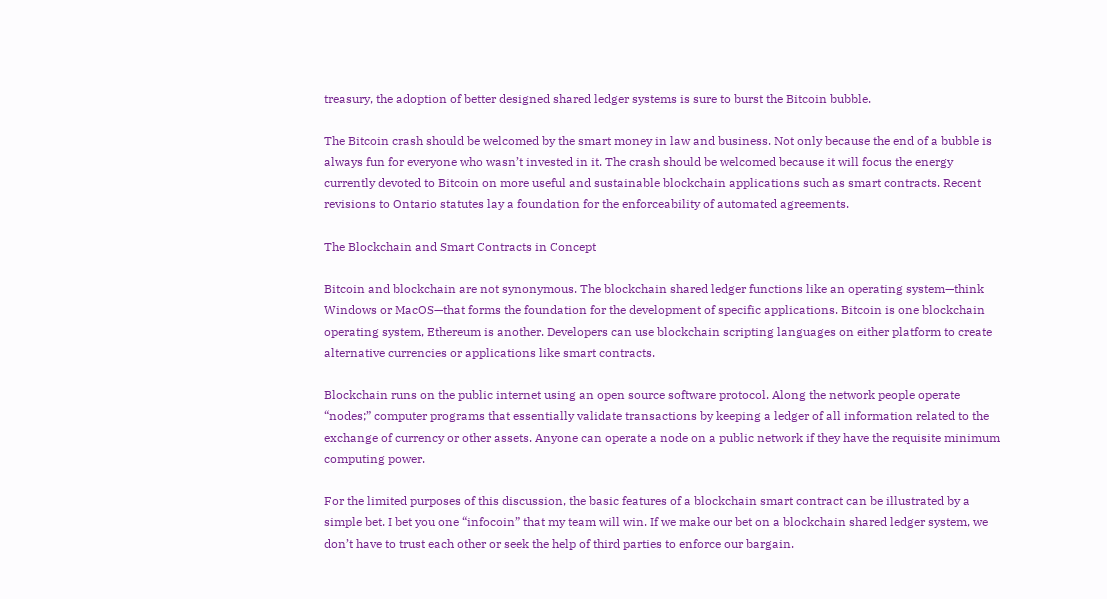treasury, the adoption of better designed shared ledger systems is sure to burst the Bitcoin bubble.

The Bitcoin crash should be welcomed by the smart money in law and business. Not only because the end of a bubble is always fun for everyone who wasn’t invested in it. The crash should be welcomed because it will focus the energy currently devoted to Bitcoin on more useful and sustainable blockchain applications such as smart contracts. Recent revisions to Ontario statutes lay a foundation for the enforceability of automated agreements.

The Blockchain and Smart Contracts in Concept

Bitcoin and blockchain are not synonymous. The blockchain shared ledger functions like an operating system—think Windows or MacOS—that forms the foundation for the development of specific applications. Bitcoin is one blockchain operating system, Ethereum is another. Developers can use blockchain scripting languages on either platform to create alternative currencies or applications like smart contracts.

Blockchain runs on the public internet using an open source software protocol. Along the network people operate “nodes;” computer programs that essentially validate transactions by keeping a ledger of all information related to the exchange of currency or other assets. Anyone can operate a node on a public network if they have the requisite minimum computing power.

For the limited purposes of this discussion, the basic features of a blockchain smart contract can be illustrated by a simple bet. I bet you one “infocoin” that my team will win. If we make our bet on a blockchain shared ledger system, we don’t have to trust each other or seek the help of third parties to enforce our bargain.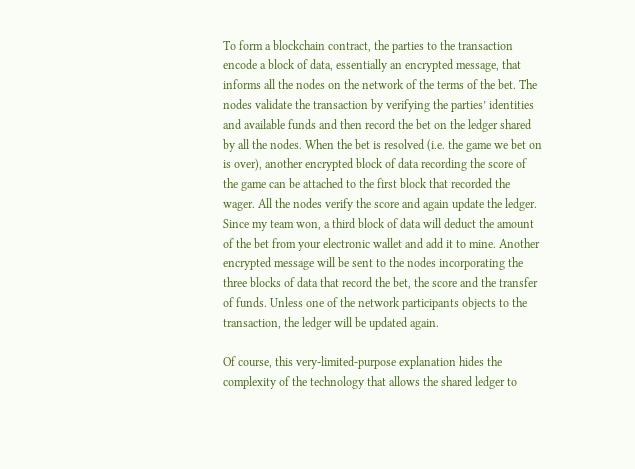To form a blockchain contract, the parties to the transaction encode a block of data, essentially an encrypted message, that informs all the nodes on the network of the terms of the bet. The nodes validate the transaction by verifying the parties’ identities and available funds and then record the bet on the ledger shared by all the nodes. When the bet is resolved (i.e. the game we bet on is over), another encrypted block of data recording the score of the game can be attached to the first block that recorded the wager. All the nodes verify the score and again update the ledger. Since my team won, a third block of data will deduct the amount of the bet from your electronic wallet and add it to mine. Another encrypted message will be sent to the nodes incorporating the three blocks of data that record the bet, the score and the transfer of funds. Unless one of the network participants objects to the transaction, the ledger will be updated again.

Of course, this very-limited-purpose explanation hides the complexity of the technology that allows the shared ledger to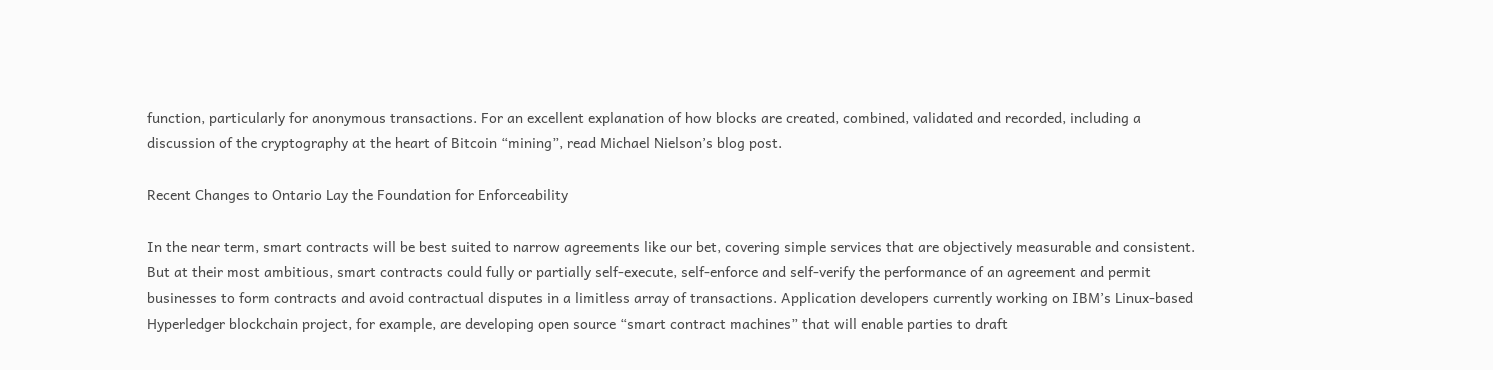function, particularly for anonymous transactions. For an excellent explanation of how blocks are created, combined, validated and recorded, including a discussion of the cryptography at the heart of Bitcoin “mining”, read Michael Nielson’s blog post.

Recent Changes to Ontario Lay the Foundation for Enforceability

In the near term, smart contracts will be best suited to narrow agreements like our bet, covering simple services that are objectively measurable and consistent. But at their most ambitious, smart contracts could fully or partially self-execute, self-enforce and self-verify the performance of an agreement and permit businesses to form contracts and avoid contractual disputes in a limitless array of transactions. Application developers currently working on IBM’s Linux-based Hyperledger blockchain project, for example, are developing open source “smart contract machines” that will enable parties to draft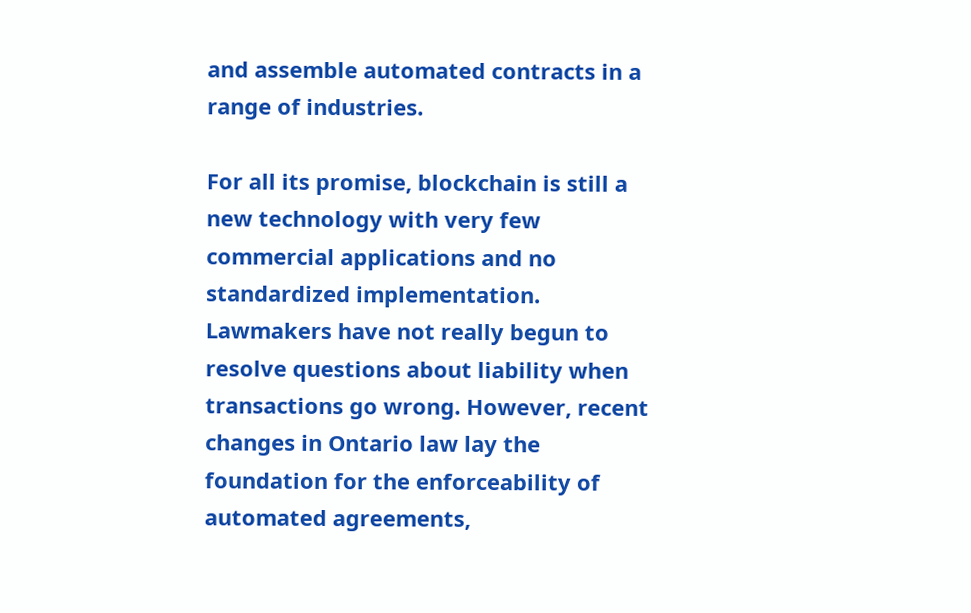and assemble automated contracts in a range of industries.

For all its promise, blockchain is still a new technology with very few commercial applications and no standardized implementation. Lawmakers have not really begun to resolve questions about liability when transactions go wrong. However, recent changes in Ontario law lay the foundation for the enforceability of automated agreements,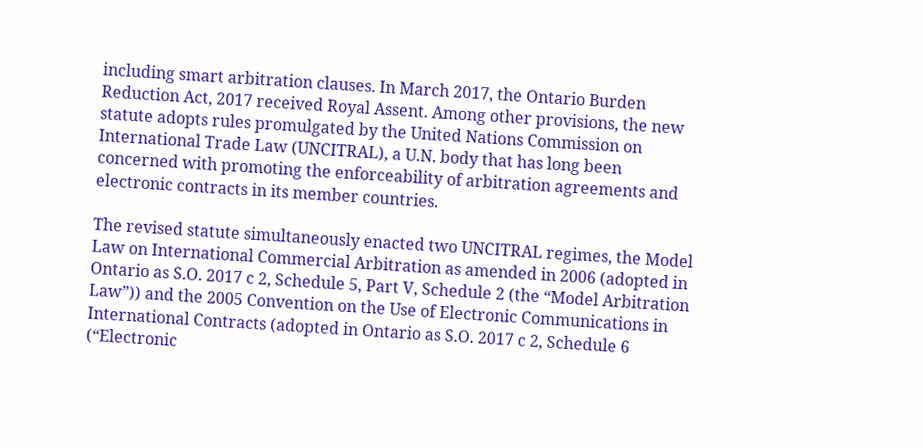including smart arbitration clauses. In March 2017, the Ontario Burden Reduction Act, 2017 received Royal Assent. Among other provisions, the new statute adopts rules promulgated by the United Nations Commission on International Trade Law (UNCITRAL), a U.N. body that has long been concerned with promoting the enforceability of arbitration agreements and electronic contracts in its member countries.

The revised statute simultaneously enacted two UNCITRAL regimes, the Model Law on International Commercial Arbitration as amended in 2006 (adopted in Ontario as S.O. 2017 c 2, Schedule 5, Part V, Schedule 2 (the “Model Arbitration Law”)) and the 2005 Convention on the Use of Electronic Communications in International Contracts (adopted in Ontario as S.O. 2017 c 2, Schedule 6 (“Electronic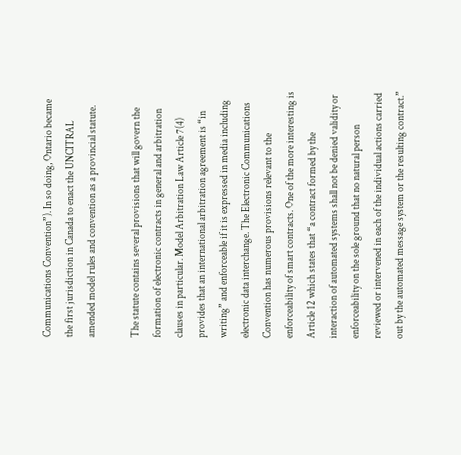Communications Convention”). In so doing, Ontario became the first jurisdiction in Canada to enact the UNCITRAL amended model rules and convention as a provincial statute.

The statute contains several provisions that will govern the formation of electronic contracts in general and arbitration clauses in particular. Model Arbitration Law Article 7(4) provides that an international arbitration agreement is “in writing” and enforceable if it is expressed in media including electronic data interchange. The Electronic Communications Convention has numerous provisions relevant to the enforceability of smart contracts. One of the more interesting is Article 12 which states that “a contract formed by the interaction of automated systems shall not be denied validity or enforceability on the sole ground that no natural person reviewed or intervened in each of the individual actions carried out by the automated message system or the resulting contract.”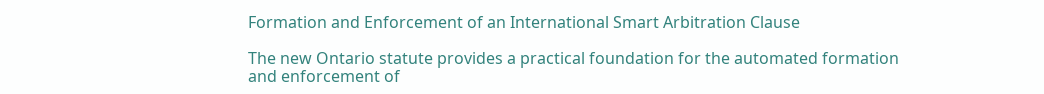Formation and Enforcement of an International Smart Arbitration Clause

The new Ontario statute provides a practical foundation for the automated formation and enforcement of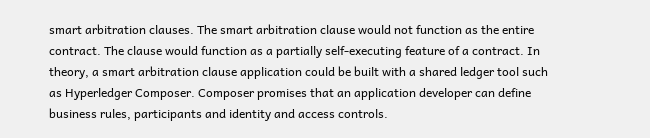smart arbitration clauses. The smart arbitration clause would not function as the entire contract. The clause would function as a partially self-executing feature of a contract. In theory, a smart arbitration clause application could be built with a shared ledger tool such as Hyperledger Composer. Composer promises that an application developer can define business rules, participants and identity and access controls.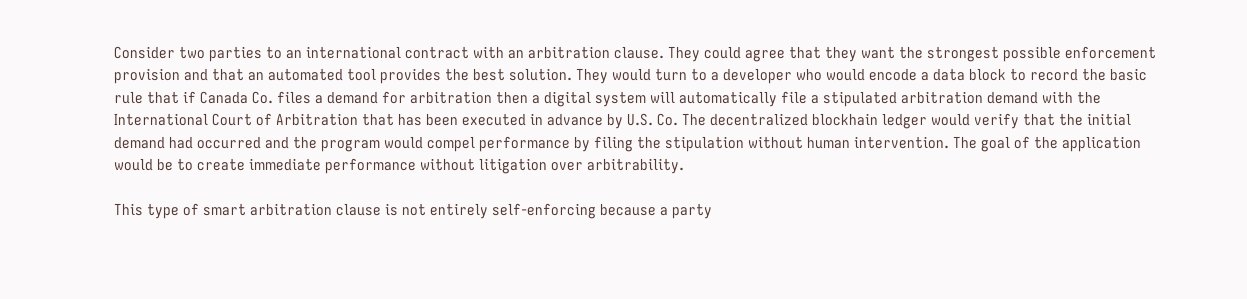Consider two parties to an international contract with an arbitration clause. They could agree that they want the strongest possible enforcement provision and that an automated tool provides the best solution. They would turn to a developer who would encode a data block to record the basic rule that if Canada Co. files a demand for arbitration then a digital system will automatically file a stipulated arbitration demand with the International Court of Arbitration that has been executed in advance by U.S. Co. The decentralized blockhain ledger would verify that the initial demand had occurred and the program would compel performance by filing the stipulation without human intervention. The goal of the application would be to create immediate performance without litigation over arbitrability.

This type of smart arbitration clause is not entirely self-enforcing because a party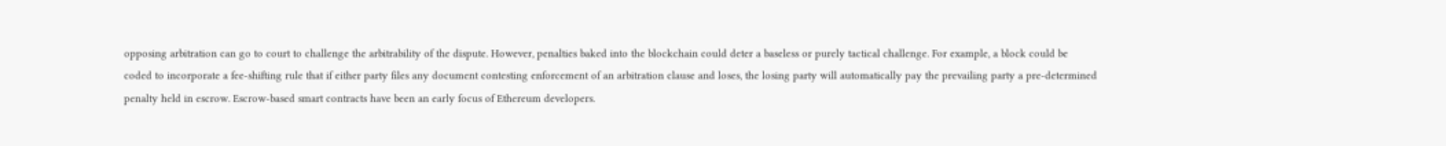opposing arbitration can go to court to challenge the arbitrability of the dispute. However, penalties baked into the blockchain could deter a baseless or purely tactical challenge. For example, a block could be coded to incorporate a fee-shifting rule that if either party files any document contesting enforcement of an arbitration clause and loses, the losing party will automatically pay the prevailing party a pre-determined penalty held in escrow. Escrow-based smart contracts have been an early focus of Ethereum developers.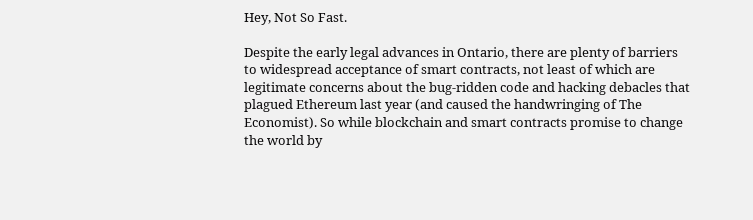Hey, Not So Fast.

Despite the early legal advances in Ontario, there are plenty of barriers to widespread acceptance of smart contracts, not least of which are legitimate concerns about the bug-ridden code and hacking debacles that plagued Ethereum last year (and caused the handwringing of The Economist). So while blockchain and smart contracts promise to change the world by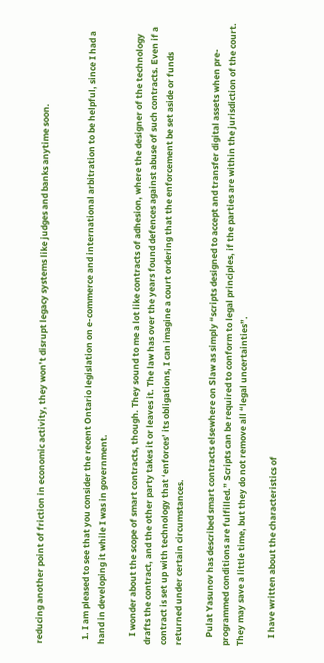reducing another point of friction in economic activity, they won’t disrupt legacy systems like judges and banks anytime soon.


  1. I am pleased to see that you consider the recent Ontario legislation on e-commerce and international arbitration to be helpful, since I had a hand in developing it while I was in government.

    I wonder about the scope of smart contracts, though. They sound to me a lot like contracts of adhesion, where the designer of the technology drafts the contract, and the other party takes it or leaves it. The law has over the years found defences against abuse of such contracts. Even if a contract is set up with technology that ‘enforces’ its obligations, I can imagine a court ordering that the enforcement be set aside or funds returned under certain circumstances.

    Pulat Yasunov has described smart contracts elsewhere on Slaw as simply “scripts designed to accept and transfer digital assets when pre-programmed conditions are fulfilled.” Scripts can be required to conform to legal principles, if the parties are within the jurisdiction of the court. They may save a little time, but they do not remove all “legal uncertainties”.

    I have written about the characteristics of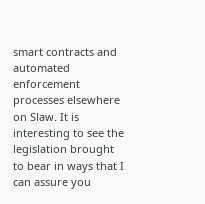smart contracts and automated enforcement processes elsewhere on Slaw. It is interesting to see the legislation brought to bear in ways that I can assure you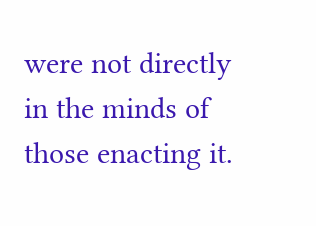were not directly in the minds of those enacting it.